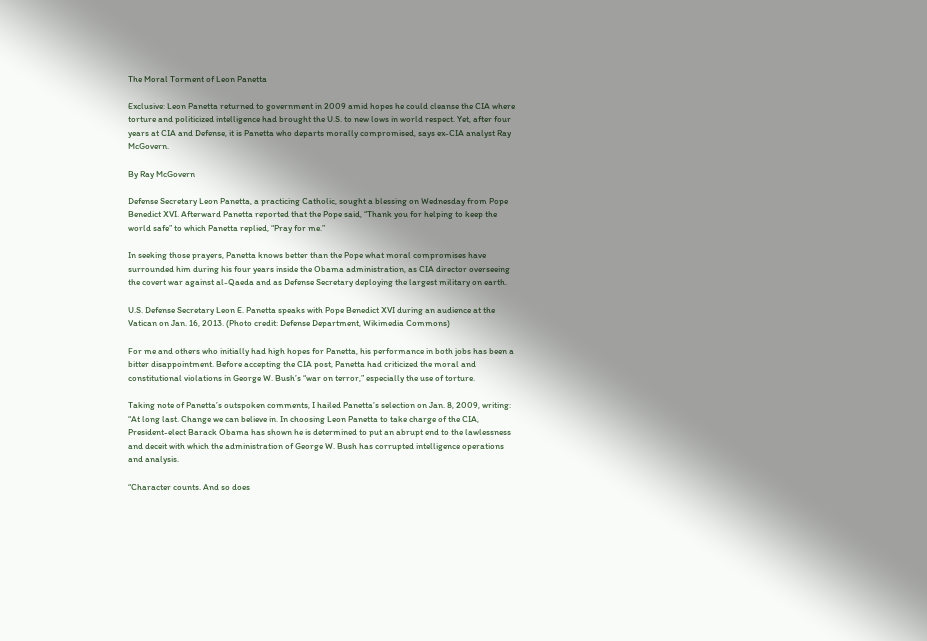The Moral Torment of Leon Panetta

Exclusive: Leon Panetta returned to government in 2009 amid hopes he could cleanse the CIA where torture and politicized intelligence had brought the U.S. to new lows in world respect. Yet, after four years at CIA and Defense, it is Panetta who departs morally compromised, says ex-CIA analyst Ray McGovern.

By Ray McGovern

Defense Secretary Leon Panetta, a practicing Catholic, sought a blessing on Wednesday from Pope Benedict XVI. Afterward Panetta reported that the Pope said, “Thank you for helping to keep the world safe” to which Panetta replied, “Pray for me.”

In seeking those prayers, Panetta knows better than the Pope what moral compromises have surrounded him during his four years inside the Obama administration, as CIA director overseeing the covert war against al-Qaeda and as Defense Secretary deploying the largest military on earth.

U.S. Defense Secretary Leon E. Panetta speaks with Pope Benedict XVI during an audience at the Vatican on Jan. 16, 2013. (Photo credit: Defense Department, Wikimedia Commons)

For me and others who initially had high hopes for Panetta, his performance in both jobs has been a bitter disappointment. Before accepting the CIA post, Panetta had criticized the moral and constitutional violations in George W. Bush’s “war on terror,” especially the use of torture.

Taking note of Panetta’s outspoken comments, I hailed Panetta’s selection on Jan. 8, 2009, writing: “At long last. Change we can believe in. In choosing Leon Panetta to take charge of the CIA, President-elect Barack Obama has shown he is determined to put an abrupt end to the lawlessness and deceit with which the administration of George W. Bush has corrupted intelligence operations and analysis.

“Character counts. And so does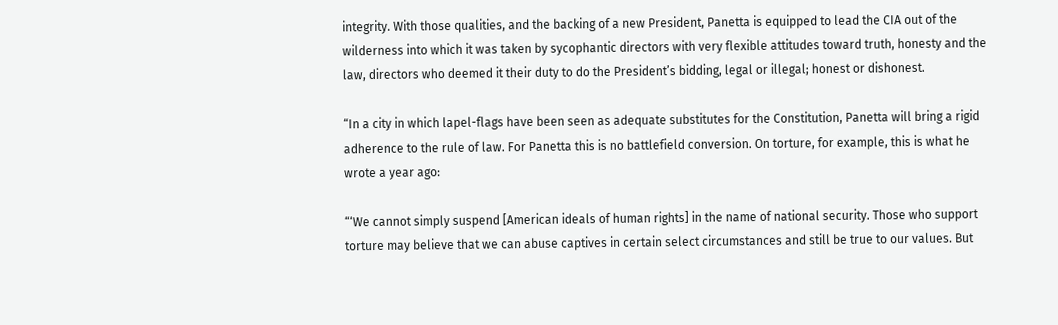integrity. With those qualities, and the backing of a new President, Panetta is equipped to lead the CIA out of the wilderness into which it was taken by sycophantic directors with very flexible attitudes toward truth, honesty and the law, directors who deemed it their duty to do the President’s bidding, legal or illegal; honest or dishonest.

“In a city in which lapel-flags have been seen as adequate substitutes for the Constitution, Panetta will bring a rigid adherence to the rule of law. For Panetta this is no battlefield conversion. On torture, for example, this is what he wrote a year ago:

“‘We cannot simply suspend [American ideals of human rights] in the name of national security. Those who support torture may believe that we can abuse captives in certain select circumstances and still be true to our values. But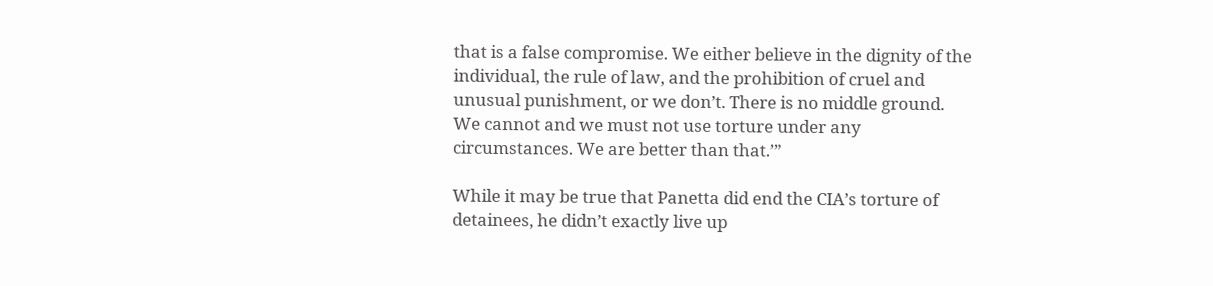that is a false compromise. We either believe in the dignity of the individual, the rule of law, and the prohibition of cruel and unusual punishment, or we don’t. There is no middle ground. We cannot and we must not use torture under any circumstances. We are better than that.’”

While it may be true that Panetta did end the CIA’s torture of detainees, he didn’t exactly live up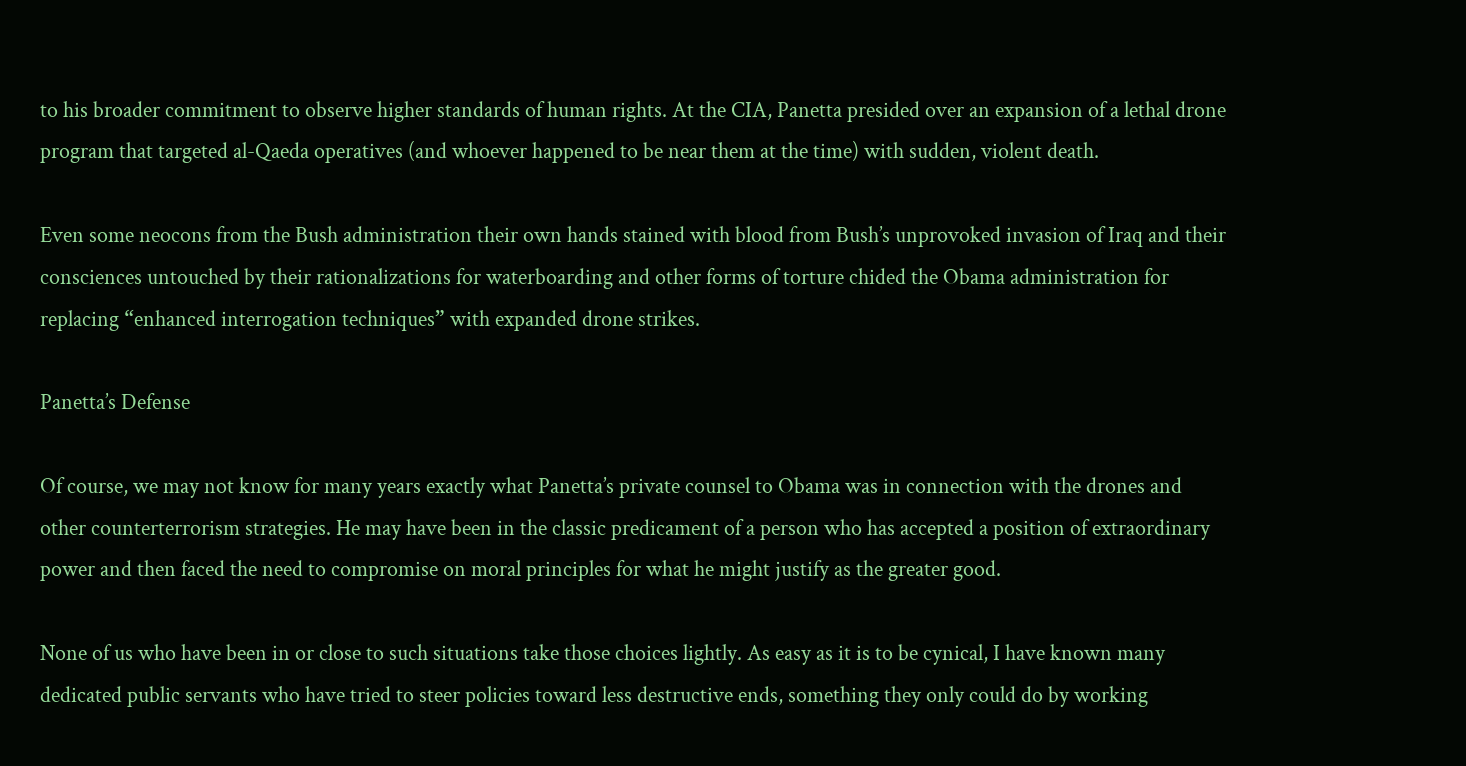to his broader commitment to observe higher standards of human rights. At the CIA, Panetta presided over an expansion of a lethal drone program that targeted al-Qaeda operatives (and whoever happened to be near them at the time) with sudden, violent death.

Even some neocons from the Bush administration their own hands stained with blood from Bush’s unprovoked invasion of Iraq and their consciences untouched by their rationalizations for waterboarding and other forms of torture chided the Obama administration for replacing “enhanced interrogation techniques” with expanded drone strikes.

Panetta’s Defense

Of course, we may not know for many years exactly what Panetta’s private counsel to Obama was in connection with the drones and other counterterrorism strategies. He may have been in the classic predicament of a person who has accepted a position of extraordinary power and then faced the need to compromise on moral principles for what he might justify as the greater good.

None of us who have been in or close to such situations take those choices lightly. As easy as it is to be cynical, I have known many dedicated public servants who have tried to steer policies toward less destructive ends, something they only could do by working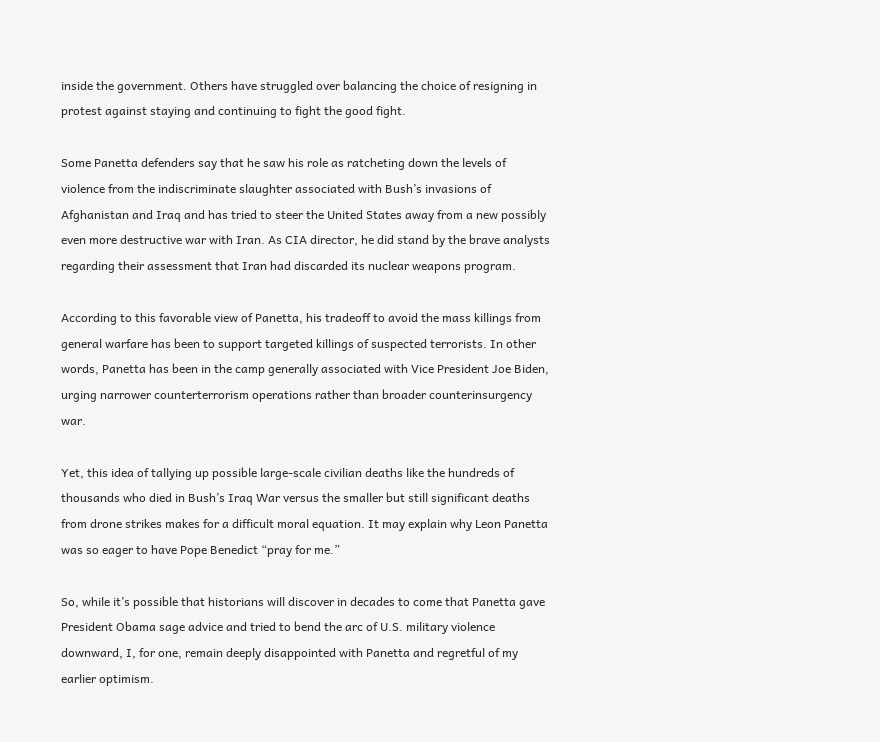inside the government. Others have struggled over balancing the choice of resigning in protest against staying and continuing to fight the good fight.

Some Panetta defenders say that he saw his role as ratcheting down the levels of violence from the indiscriminate slaughter associated with Bush’s invasions of Afghanistan and Iraq and has tried to steer the United States away from a new possibly even more destructive war with Iran. As CIA director, he did stand by the brave analysts regarding their assessment that Iran had discarded its nuclear weapons program.

According to this favorable view of Panetta, his tradeoff to avoid the mass killings from general warfare has been to support targeted killings of suspected terrorists. In other words, Panetta has been in the camp generally associated with Vice President Joe Biden, urging narrower counterterrorism operations rather than broader counterinsurgency war.

Yet, this idea of tallying up possible large-scale civilian deaths like the hundreds of thousands who died in Bush’s Iraq War versus the smaller but still significant deaths from drone strikes makes for a difficult moral equation. It may explain why Leon Panetta was so eager to have Pope Benedict “pray for me.”

So, while it’s possible that historians will discover in decades to come that Panetta gave President Obama sage advice and tried to bend the arc of U.S. military violence downward, I, for one, remain deeply disappointed with Panetta and regretful of my earlier optimism.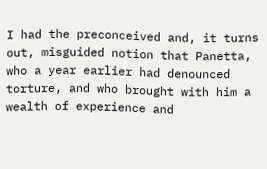I had the preconceived and, it turns out, misguided notion that Panetta, who a year earlier had denounced torture, and who brought with him a wealth of experience and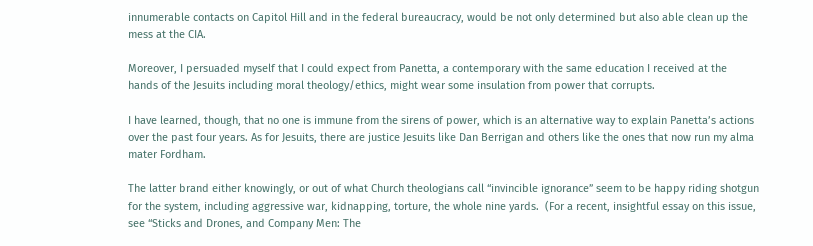innumerable contacts on Capitol Hill and in the federal bureaucracy, would be not only determined but also able clean up the mess at the CIA.

Moreover, I persuaded myself that I could expect from Panetta, a contemporary with the same education I received at the hands of the Jesuits including moral theology/ethics, might wear some insulation from power that corrupts.

I have learned, though, that no one is immune from the sirens of power, which is an alternative way to explain Panetta’s actions over the past four years. As for Jesuits, there are justice Jesuits like Dan Berrigan and others like the ones that now run my alma mater Fordham.

The latter brand either knowingly, or out of what Church theologians call “invincible ignorance” seem to be happy riding shotgun for the system, including aggressive war, kidnapping, torture, the whole nine yards.  (For a recent, insightful essay on this issue, see “Sticks and Drones, and Company Men: The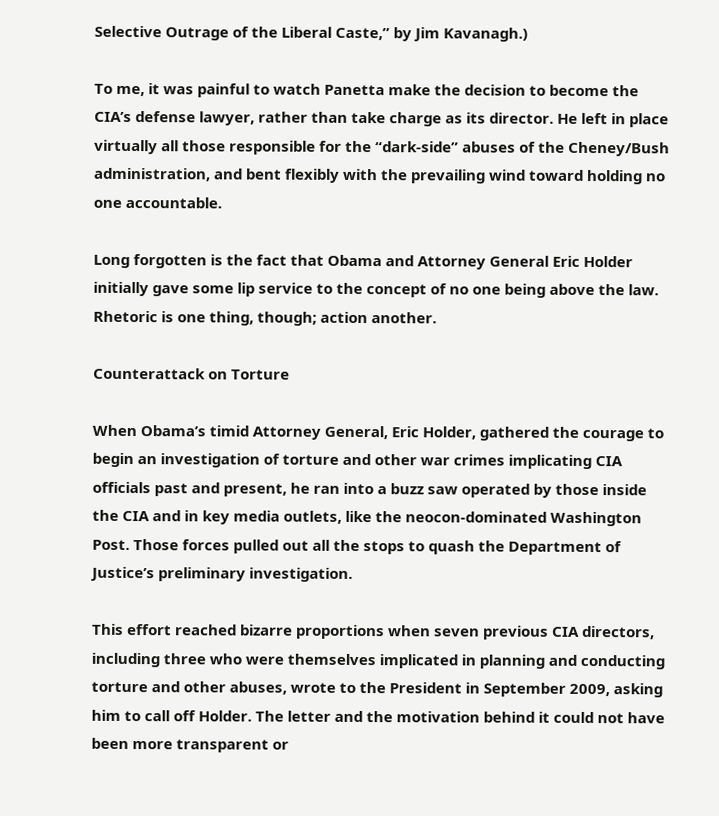Selective Outrage of the Liberal Caste,” by Jim Kavanagh.)

To me, it was painful to watch Panetta make the decision to become the CIA’s defense lawyer, rather than take charge as its director. He left in place virtually all those responsible for the “dark-side” abuses of the Cheney/Bush administration, and bent flexibly with the prevailing wind toward holding no one accountable.

Long forgotten is the fact that Obama and Attorney General Eric Holder initially gave some lip service to the concept of no one being above the law. Rhetoric is one thing, though; action another.

Counterattack on Torture

When Obama’s timid Attorney General, Eric Holder, gathered the courage to begin an investigation of torture and other war crimes implicating CIA officials past and present, he ran into a buzz saw operated by those inside the CIA and in key media outlets, like the neocon-dominated Washington Post. Those forces pulled out all the stops to quash the Department of Justice’s preliminary investigation.

This effort reached bizarre proportions when seven previous CIA directors, including three who were themselves implicated in planning and conducting torture and other abuses, wrote to the President in September 2009, asking him to call off Holder. The letter and the motivation behind it could not have been more transparent or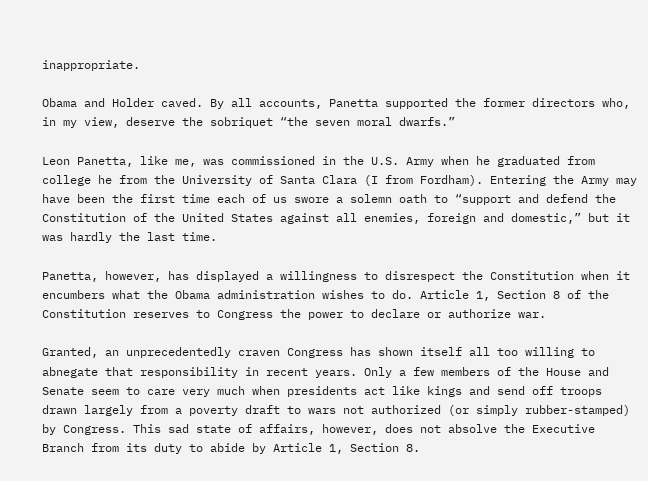inappropriate.

Obama and Holder caved. By all accounts, Panetta supported the former directors who, in my view, deserve the sobriquet “the seven moral dwarfs.”

Leon Panetta, like me, was commissioned in the U.S. Army when he graduated from college he from the University of Santa Clara (I from Fordham). Entering the Army may have been the first time each of us swore a solemn oath to “support and defend the Constitution of the United States against all enemies, foreign and domestic,” but it was hardly the last time.

Panetta, however, has displayed a willingness to disrespect the Constitution when it encumbers what the Obama administration wishes to do. Article 1, Section 8 of the Constitution reserves to Congress the power to declare or authorize war.

Granted, an unprecedentedly craven Congress has shown itself all too willing to abnegate that responsibility in recent years. Only a few members of the House and Senate seem to care very much when presidents act like kings and send off troops drawn largely from a poverty draft to wars not authorized (or simply rubber-stamped) by Congress. This sad state of affairs, however, does not absolve the Executive Branch from its duty to abide by Article 1, Section 8.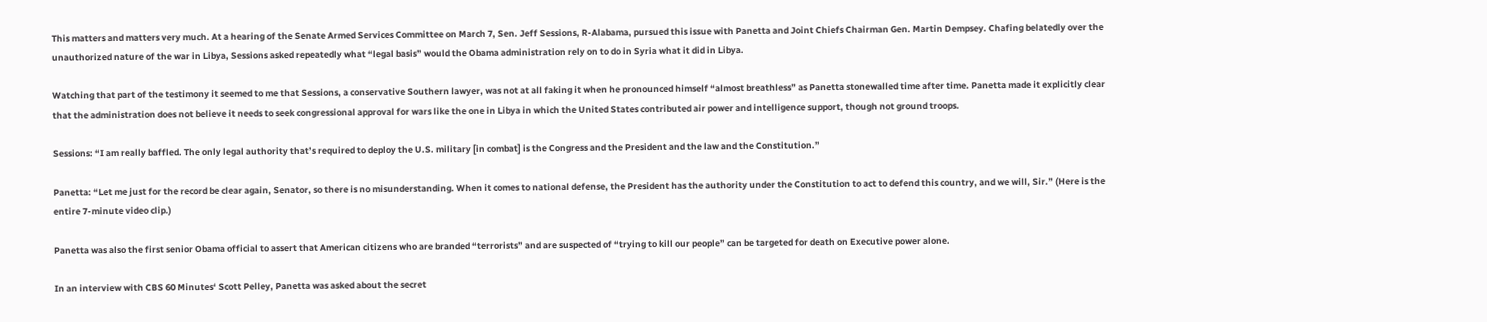This matters and matters very much. At a hearing of the Senate Armed Services Committee on March 7, Sen. Jeff Sessions, R-Alabama, pursued this issue with Panetta and Joint Chiefs Chairman Gen. Martin Dempsey. Chafing belatedly over the unauthorized nature of the war in Libya, Sessions asked repeatedly what “legal basis” would the Obama administration rely on to do in Syria what it did in Libya.

Watching that part of the testimony it seemed to me that Sessions, a conservative Southern lawyer, was not at all faking it when he pronounced himself “almost breathless” as Panetta stonewalled time after time. Panetta made it explicitly clear that the administration does not believe it needs to seek congressional approval for wars like the one in Libya in which the United States contributed air power and intelligence support, though not ground troops.

Sessions: “I am really baffled. The only legal authority that’s required to deploy the U.S. military [in combat] is the Congress and the President and the law and the Constitution.”

Panetta: “Let me just for the record be clear again, Senator, so there is no misunderstanding. When it comes to national defense, the President has the authority under the Constitution to act to defend this country, and we will, Sir.” (Here is the entire 7-minute video clip.)

Panetta was also the first senior Obama official to assert that American citizens who are branded “terrorists” and are suspected of “trying to kill our people” can be targeted for death on Executive power alone.

In an interview with CBS 60 Minutes‘ Scott Pelley, Panetta was asked about the secret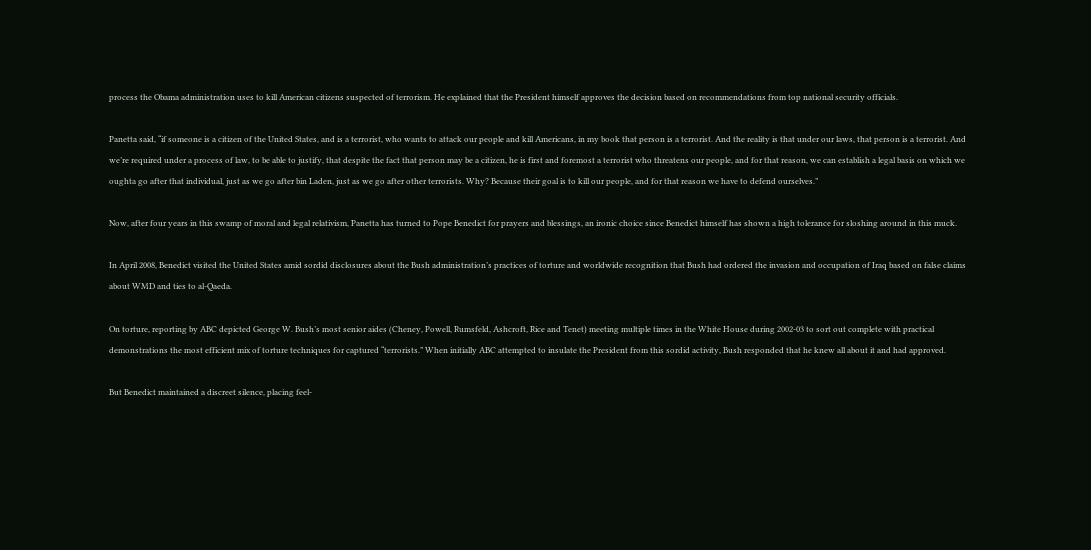process the Obama administration uses to kill American citizens suspected of terrorism. He explained that the President himself approves the decision based on recommendations from top national security officials.

Panetta said, “if someone is a citizen of the United States, and is a terrorist, who wants to attack our people and kill Americans, in my book that person is a terrorist. And the reality is that under our laws, that person is a terrorist. And we’re required under a process of law, to be able to justify, that despite the fact that person may be a citizen, he is first and foremost a terrorist who threatens our people, and for that reason, we can establish a legal basis on which we oughta go after that individual, just as we go after bin Laden, just as we go after other terrorists. Why? Because their goal is to kill our people, and for that reason we have to defend ourselves.”

Now, after four years in this swamp of moral and legal relativism, Panetta has turned to Pope Benedict for prayers and blessings, an ironic choice since Benedict himself has shown a high tolerance for sloshing around in this muck.

In April 2008, Benedict visited the United States amid sordid disclosures about the Bush administration’s practices of torture and worldwide recognition that Bush had ordered the invasion and occupation of Iraq based on false claims about WMD and ties to al-Qaeda.

On torture, reporting by ABC depicted George W. Bush’s most senior aides (Cheney, Powell, Rumsfeld, Ashcroft, Rice and Tenet) meeting multiple times in the White House during 2002-03 to sort out complete with practical demonstrations the most efficient mix of torture techniques for captured “terrorists.” When initially ABC attempted to insulate the President from this sordid activity, Bush responded that he knew all about it and had approved.

But Benedict maintained a discreet silence, placing feel-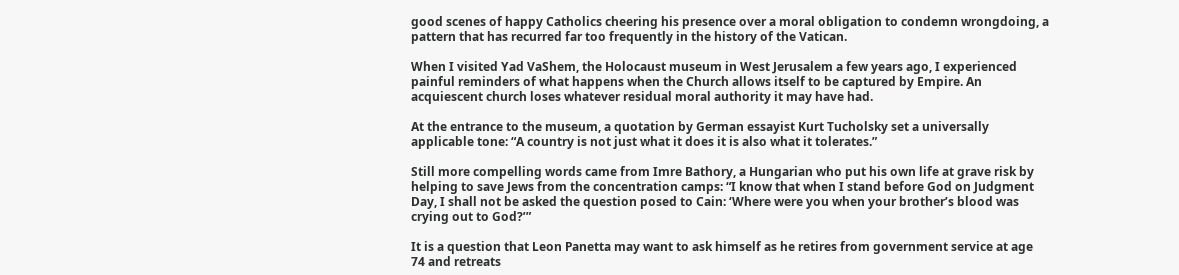good scenes of happy Catholics cheering his presence over a moral obligation to condemn wrongdoing, a pattern that has recurred far too frequently in the history of the Vatican.

When I visited Yad VaShem, the Holocaust museum in West Jerusalem a few years ago, I experienced painful reminders of what happens when the Church allows itself to be captured by Empire. An acquiescent church loses whatever residual moral authority it may have had.

At the entrance to the museum, a quotation by German essayist Kurt Tucholsky set a universally applicable tone: “A country is not just what it does it is also what it tolerates.”

Still more compelling words came from Imre Bathory, a Hungarian who put his own life at grave risk by helping to save Jews from the concentration camps: “I know that when I stand before God on Judgment Day, I shall not be asked the question posed to Cain: ‘Where were you when your brother’s blood was crying out to God?’”

It is a question that Leon Panetta may want to ask himself as he retires from government service at age 74 and retreats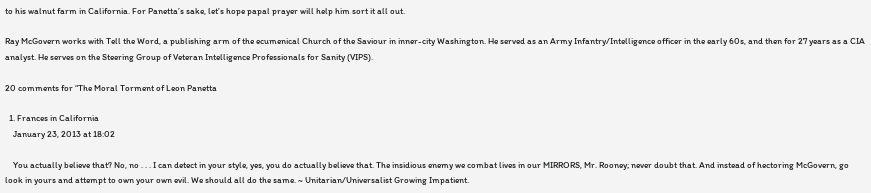to his walnut farm in California. For Panetta’s sake, let’s hope papal prayer will help him sort it all out.

Ray McGovern works with Tell the Word, a publishing arm of the ecumenical Church of the Saviour in inner-city Washington. He served as an Army Infantry/Intelligence officer in the early 60s, and then for 27 years as a CIA analyst. He serves on the Steering Group of Veteran Intelligence Professionals for Sanity (VIPS).

20 comments for “The Moral Torment of Leon Panetta

  1. Frances in California
    January 23, 2013 at 18:02

    You actually believe that? No, no . . . I can detect in your style, yes, you do actually believe that. The insidious enemy we combat lives in our MIRRORS, Mr. Rooney; never doubt that. And instead of hectoring McGovern, go look in yours and attempt to own your own evil. We should all do the same. ~ Unitarian/Universalist Growing Impatient.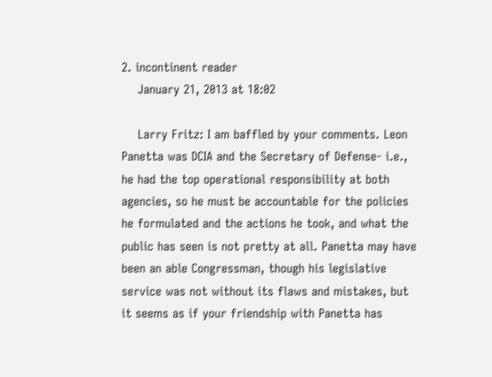2. incontinent reader
    January 21, 2013 at 18:02

    Larry Fritz: I am baffled by your comments. Leon Panetta was DCIA and the Secretary of Defense- i.e., he had the top operational responsibility at both agencies, so he must be accountable for the policies he formulated and the actions he took, and what the public has seen is not pretty at all. Panetta may have been an able Congressman, though his legislative service was not without its flaws and mistakes, but it seems as if your friendship with Panetta has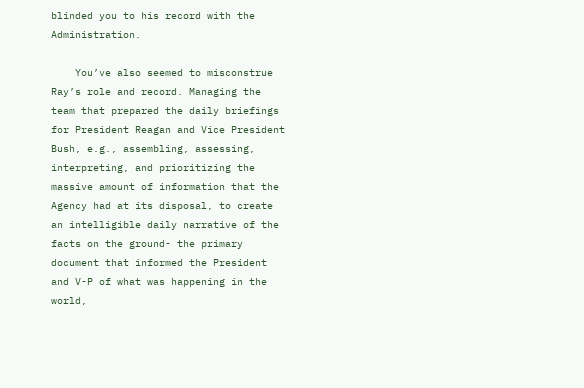blinded you to his record with the Administration.

    You’ve also seemed to misconstrue Ray’s role and record. Managing the team that prepared the daily briefings for President Reagan and Vice President Bush, e.g., assembling, assessing, interpreting, and prioritizing the massive amount of information that the Agency had at its disposal, to create an intelligible daily narrative of the facts on the ground- the primary document that informed the President and V-P of what was happening in the world,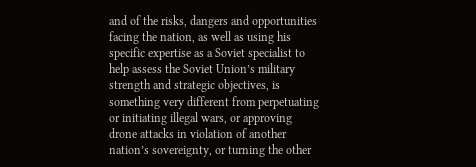and of the risks, dangers and opportunities facing the nation, as well as using his specific expertise as a Soviet specialist to help assess the Soviet Union’s military strength and strategic objectives, is something very different from perpetuating or initiating illegal wars, or approving drone attacks in violation of another nation’s sovereignty, or turning the other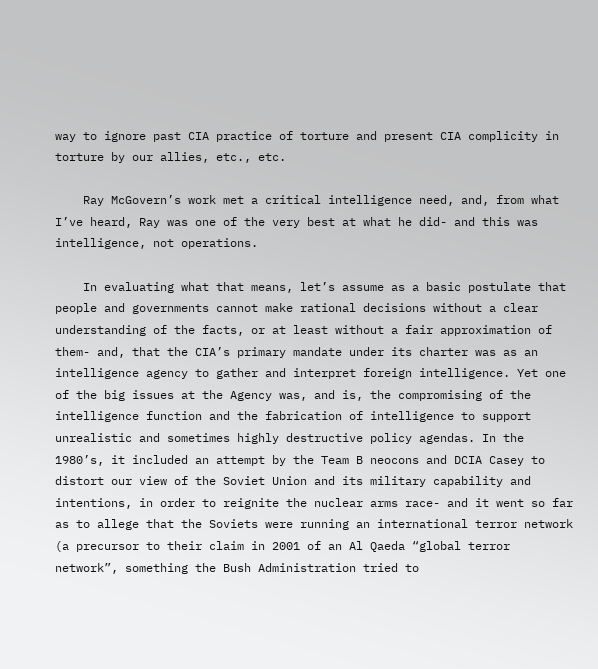way to ignore past CIA practice of torture and present CIA complicity in torture by our allies, etc., etc.

    Ray McGovern’s work met a critical intelligence need, and, from what I’ve heard, Ray was one of the very best at what he did- and this was intelligence, not operations.

    In evaluating what that means, let’s assume as a basic postulate that people and governments cannot make rational decisions without a clear understanding of the facts, or at least without a fair approximation of them- and, that the CIA’s primary mandate under its charter was as an intelligence agency to gather and interpret foreign intelligence. Yet one of the big issues at the Agency was, and is, the compromising of the intelligence function and the fabrication of intelligence to support unrealistic and sometimes highly destructive policy agendas. In the 1980’s, it included an attempt by the Team B neocons and DCIA Casey to distort our view of the Soviet Union and its military capability and intentions, in order to reignite the nuclear arms race- and it went so far as to allege that the Soviets were running an international terror network (a precursor to their claim in 2001 of an Al Qaeda “global terror network”, something the Bush Administration tried to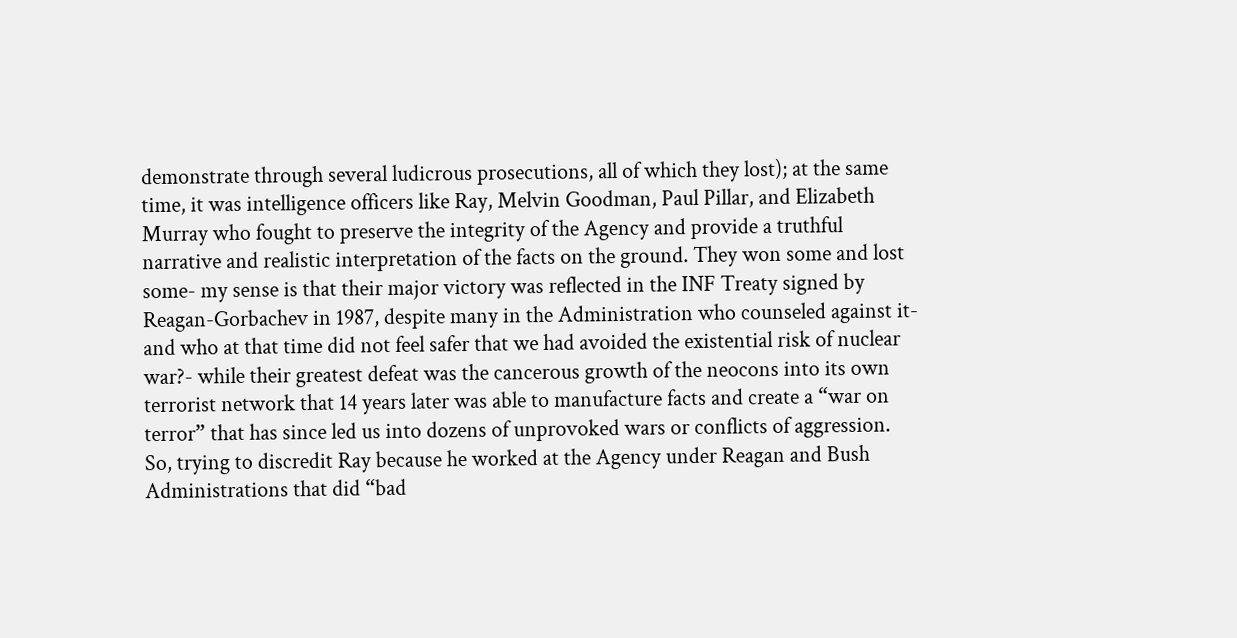demonstrate through several ludicrous prosecutions, all of which they lost); at the same time, it was intelligence officers like Ray, Melvin Goodman, Paul Pillar, and Elizabeth Murray who fought to preserve the integrity of the Agency and provide a truthful narrative and realistic interpretation of the facts on the ground. They won some and lost some- my sense is that their major victory was reflected in the INF Treaty signed by Reagan-Gorbachev in 1987, despite many in the Administration who counseled against it- and who at that time did not feel safer that we had avoided the existential risk of nuclear war?- while their greatest defeat was the cancerous growth of the neocons into its own terrorist network that 14 years later was able to manufacture facts and create a “war on terror” that has since led us into dozens of unprovoked wars or conflicts of aggression. So, trying to discredit Ray because he worked at the Agency under Reagan and Bush Administrations that did “bad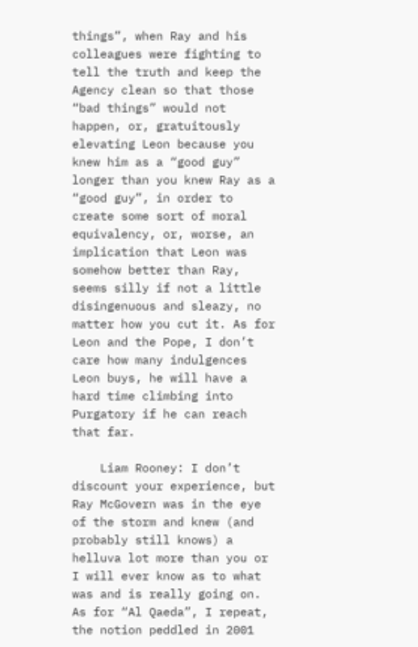things”, when Ray and his colleagues were fighting to tell the truth and keep the Agency clean so that those “bad things” would not happen, or, gratuitously elevating Leon because you knew him as a “good guy” longer than you knew Ray as a “good guy”, in order to create some sort of moral equivalency, or, worse, an implication that Leon was somehow better than Ray, seems silly if not a little disingenuous and sleazy, no matter how you cut it. As for Leon and the Pope, I don’t care how many indulgences Leon buys, he will have a hard time climbing into Purgatory if he can reach that far.

    Liam Rooney: I don’t discount your experience, but Ray McGovern was in the eye of the storm and knew (and probably still knows) a helluva lot more than you or I will ever know as to what was and is really going on. As for “Al Qaeda”, I repeat, the notion peddled in 2001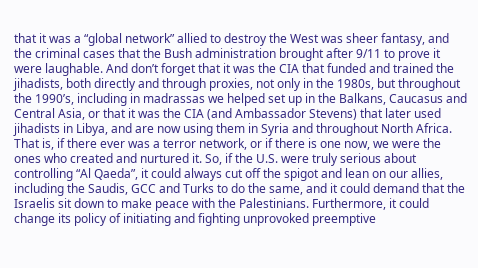that it was a “global network” allied to destroy the West was sheer fantasy, and the criminal cases that the Bush administration brought after 9/11 to prove it were laughable. And don’t forget that it was the CIA that funded and trained the jihadists, both directly and through proxies, not only in the 1980s, but throughout the 1990’s, including in madrassas we helped set up in the Balkans, Caucasus and Central Asia, or that it was the CIA (and Ambassador Stevens) that later used jihadists in Libya, and are now using them in Syria and throughout North Africa. That is, if there ever was a terror network, or if there is one now, we were the ones who created and nurtured it. So, if the U.S. were truly serious about controlling “Al Qaeda”, it could always cut off the spigot and lean on our allies, including the Saudis, GCC and Turks to do the same, and it could demand that the Israelis sit down to make peace with the Palestinians. Furthermore, it could change its policy of initiating and fighting unprovoked preemptive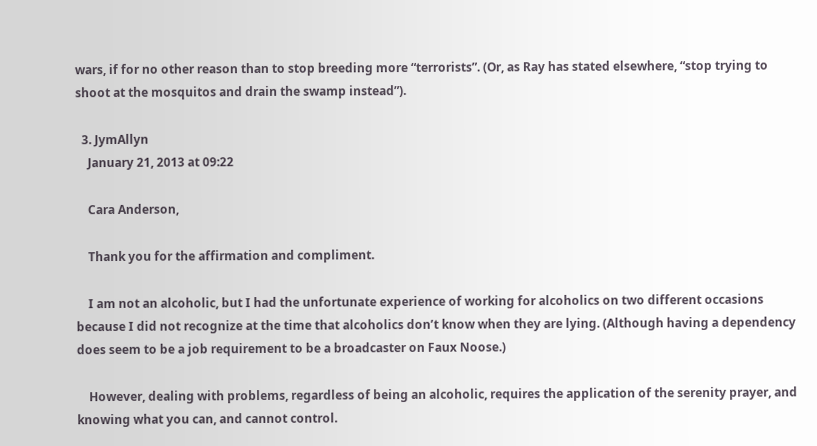wars, if for no other reason than to stop breeding more “terrorists”. (Or, as Ray has stated elsewhere, “stop trying to shoot at the mosquitos and drain the swamp instead”).

  3. JymAllyn
    January 21, 2013 at 09:22

    Cara Anderson,

    Thank you for the affirmation and compliment.

    I am not an alcoholic, but I had the unfortunate experience of working for alcoholics on two different occasions because I did not recognize at the time that alcoholics don’t know when they are lying. (Although having a dependency does seem to be a job requirement to be a broadcaster on Faux Noose.)

    However, dealing with problems, regardless of being an alcoholic, requires the application of the serenity prayer, and knowing what you can, and cannot control.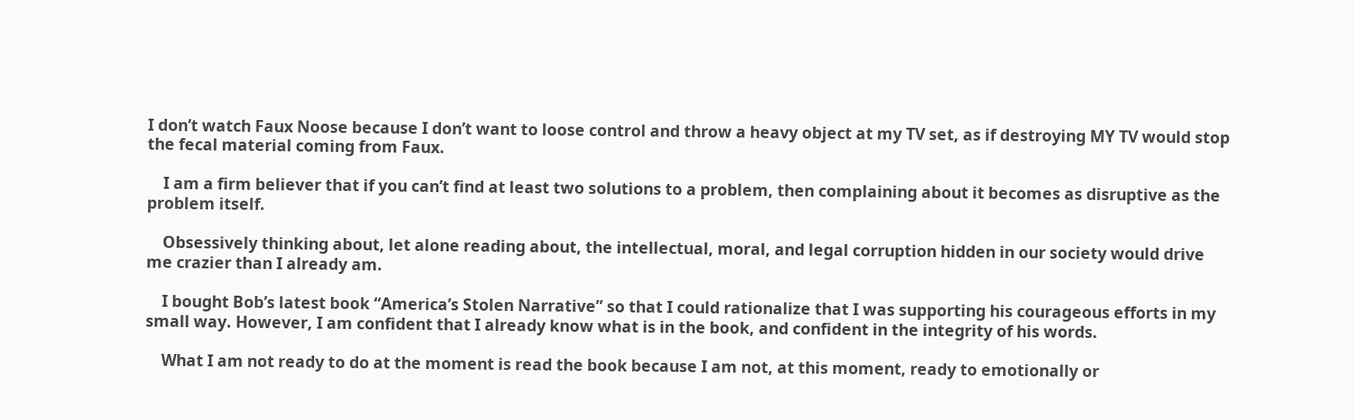I don’t watch Faux Noose because I don’t want to loose control and throw a heavy object at my TV set, as if destroying MY TV would stop the fecal material coming from Faux.

    I am a firm believer that if you can’t find at least two solutions to a problem, then complaining about it becomes as disruptive as the problem itself.

    Obsessively thinking about, let alone reading about, the intellectual, moral, and legal corruption hidden in our society would drive me crazier than I already am.

    I bought Bob’s latest book “America’s Stolen Narrative” so that I could rationalize that I was supporting his courageous efforts in my small way. However, I am confident that I already know what is in the book, and confident in the integrity of his words.

    What I am not ready to do at the moment is read the book because I am not, at this moment, ready to emotionally or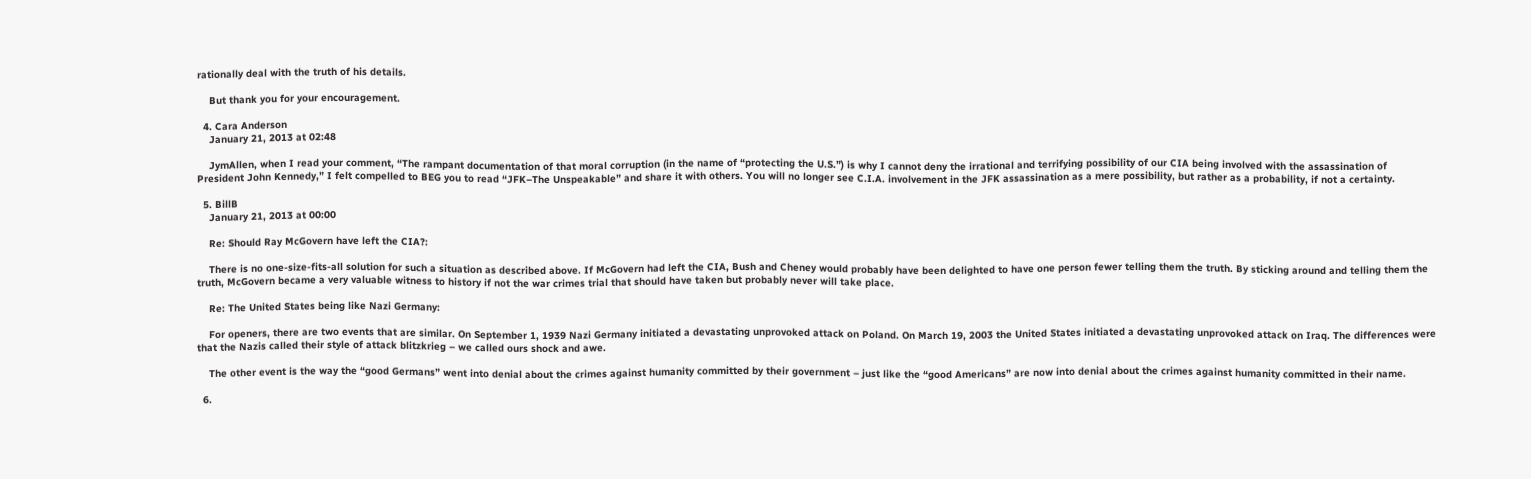rationally deal with the truth of his details.

    But thank you for your encouragement.

  4. Cara Anderson
    January 21, 2013 at 02:48

    JymAllen, when I read your comment, “The rampant documentation of that moral corruption (in the name of “protecting the U.S.”) is why I cannot deny the irrational and terrifying possibility of our CIA being involved with the assassination of President John Kennedy,” I felt compelled to BEG you to read “JFK–The Unspeakable” and share it with others. You will no longer see C.I.A. involvement in the JFK assassination as a mere possibility, but rather as a probability, if not a certainty.

  5. BillB
    January 21, 2013 at 00:00

    Re: Should Ray McGovern have left the CIA?:

    There is no one-size-fits-all solution for such a situation as described above. If McGovern had left the CIA, Bush and Cheney would probably have been delighted to have one person fewer telling them the truth. By sticking around and telling them the truth, McGovern became a very valuable witness to history if not the war crimes trial that should have taken but probably never will take place.

    Re: The United States being like Nazi Germany:

    For openers, there are two events that are similar. On September 1, 1939 Nazi Germany initiated a devastating unprovoked attack on Poland. On March 19, 2003 the United States initiated a devastating unprovoked attack on Iraq. The differences were that the Nazis called their style of attack blitzkrieg – we called ours shock and awe.

    The other event is the way the “good Germans” went into denial about the crimes against humanity committed by their government – just like the “good Americans” are now into denial about the crimes against humanity committed in their name.

  6.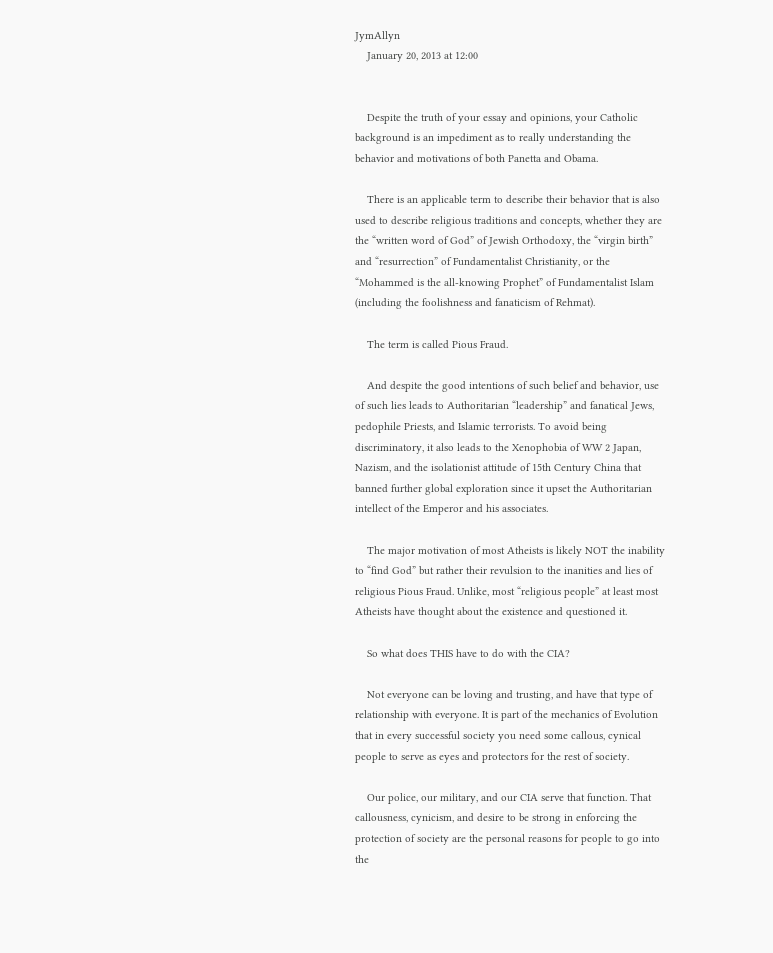JymAllyn
    January 20, 2013 at 12:00


    Despite the truth of your essay and opinions, your Catholic background is an impediment as to really understanding the behavior and motivations of both Panetta and Obama.

    There is an applicable term to describe their behavior that is also used to describe religious traditions and concepts, whether they are the “written word of God” of Jewish Orthodoxy, the “virgin birth” and “resurrection” of Fundamentalist Christianity, or the “Mohammed is the all-knowing Prophet” of Fundamentalist Islam (including the foolishness and fanaticism of Rehmat).

    The term is called Pious Fraud.

    And despite the good intentions of such belief and behavior, use of such lies leads to Authoritarian “leadership” and fanatical Jews, pedophile Priests, and Islamic terrorists. To avoid being discriminatory, it also leads to the Xenophobia of WW 2 Japan, Nazism, and the isolationist attitude of 15th Century China that banned further global exploration since it upset the Authoritarian intellect of the Emperor and his associates.

    The major motivation of most Atheists is likely NOT the inability to “find God” but rather their revulsion to the inanities and lies of religious Pious Fraud. Unlike, most “religious people” at least most Atheists have thought about the existence and questioned it.

    So what does THIS have to do with the CIA?

    Not everyone can be loving and trusting, and have that type of relationship with everyone. It is part of the mechanics of Evolution that in every successful society you need some callous, cynical people to serve as eyes and protectors for the rest of society.

    Our police, our military, and our CIA serve that function. That callousness, cynicism, and desire to be strong in enforcing the protection of society are the personal reasons for people to go into the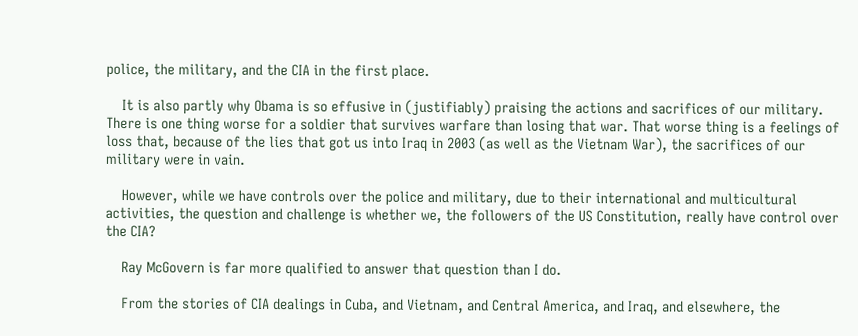police, the military, and the CIA in the first place.

    It is also partly why Obama is so effusive in (justifiably) praising the actions and sacrifices of our military. There is one thing worse for a soldier that survives warfare than losing that war. That worse thing is a feelings of loss that, because of the lies that got us into Iraq in 2003 (as well as the Vietnam War), the sacrifices of our military were in vain.

    However, while we have controls over the police and military, due to their international and multicultural activities, the question and challenge is whether we, the followers of the US Constitution, really have control over the CIA?

    Ray McGovern is far more qualified to answer that question than I do.

    From the stories of CIA dealings in Cuba, and Vietnam, and Central America, and Iraq, and elsewhere, the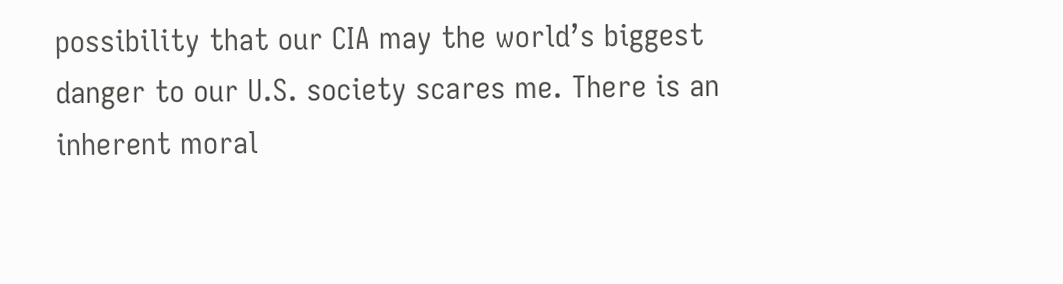possibility that our CIA may the world’s biggest danger to our U.S. society scares me. There is an inherent moral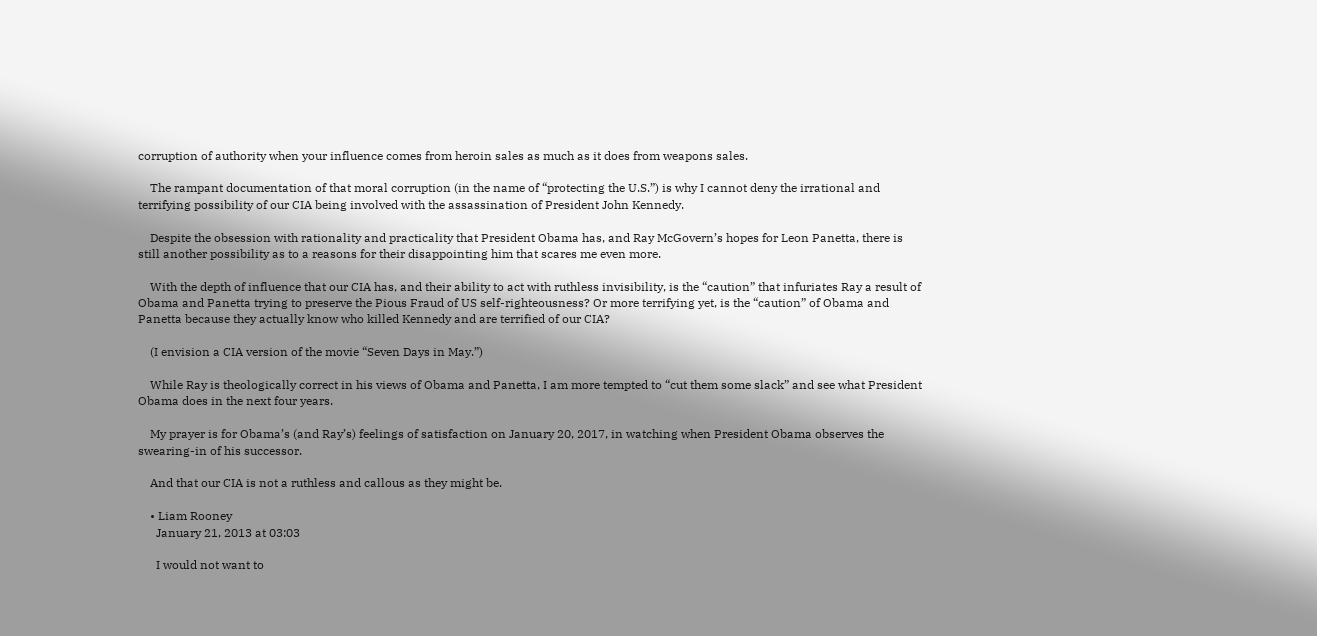corruption of authority when your influence comes from heroin sales as much as it does from weapons sales.

    The rampant documentation of that moral corruption (in the name of “protecting the U.S.”) is why I cannot deny the irrational and terrifying possibility of our CIA being involved with the assassination of President John Kennedy.

    Despite the obsession with rationality and practicality that President Obama has, and Ray McGovern’s hopes for Leon Panetta, there is still another possibility as to a reasons for their disappointing him that scares me even more.

    With the depth of influence that our CIA has, and their ability to act with ruthless invisibility, is the “caution” that infuriates Ray a result of Obama and Panetta trying to preserve the Pious Fraud of US self-righteousness? Or more terrifying yet, is the “caution” of Obama and Panetta because they actually know who killed Kennedy and are terrified of our CIA?

    (I envision a CIA version of the movie “Seven Days in May.”)

    While Ray is theologically correct in his views of Obama and Panetta, I am more tempted to “cut them some slack” and see what President Obama does in the next four years.

    My prayer is for Obama’s (and Ray’s) feelings of satisfaction on January 20, 2017, in watching when President Obama observes the swearing-in of his successor.

    And that our CIA is not a ruthless and callous as they might be.

    • Liam Rooney
      January 21, 2013 at 03:03

      I would not want to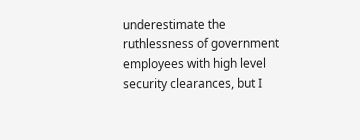underestimate the ruthlessness of government employees with high level security clearances, but I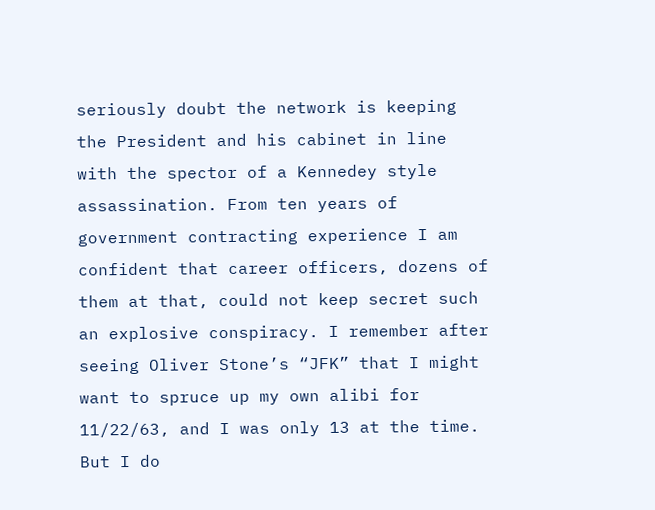seriously doubt the network is keeping the President and his cabinet in line with the spector of a Kennedey style assassination. From ten years of government contracting experience I am confident that career officers, dozens of them at that, could not keep secret such an explosive conspiracy. I remember after seeing Oliver Stone’s “JFK” that I might want to spruce up my own alibi for 11/22/63, and I was only 13 at the time. But I do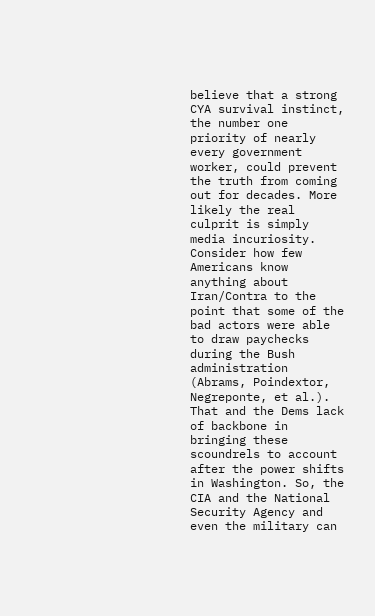believe that a strong CYA survival instinct, the number one priority of nearly every government worker, could prevent the truth from coming out for decades. More likely the real culprit is simply media incuriosity. Consider how few Americans know anything about Iran/Contra to the point that some of the bad actors were able to draw paychecks during the Bush administration (Abrams, Poindextor, Negreponte, et al.). That and the Dems lack of backbone in bringing these scoundrels to account after the power shifts in Washington. So, the CIA and the National Security Agency and even the military can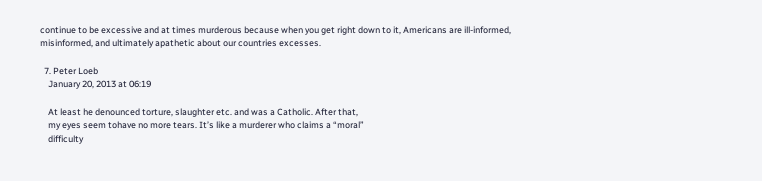continue to be excessive and at times murderous because when you get right down to it, Americans are ill-informed, misinformed, and ultimately apathetic about our countries excesses.

  7. Peter Loeb
    January 20, 2013 at 06:19

    At least he denounced torture, slaughter etc. and was a Catholic. After that,
    my eyes seem tohave no more tears. It’s like a murderer who claims a “moral”
    difficulty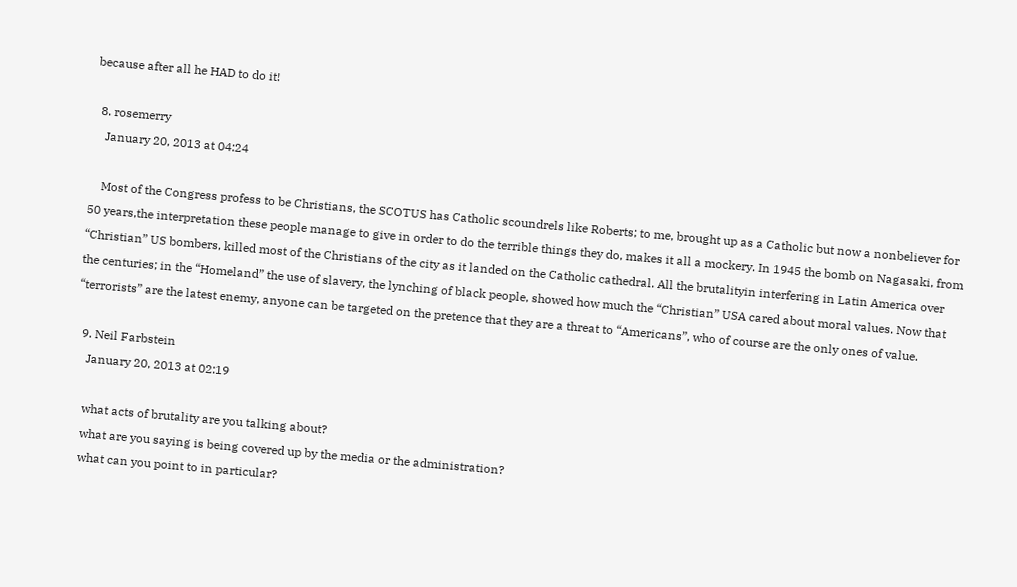because after all he HAD to do it!

  8. rosemerry
    January 20, 2013 at 04:24

    Most of the Congress profess to be Christians, the SCOTUS has Catholic scoundrels like Roberts; to me, brought up as a Catholic but now a nonbeliever for 50 years,the interpretation these people manage to give in order to do the terrible things they do, makes it all a mockery. In 1945 the bomb on Nagasaki, from “Christian” US bombers, killed most of the Christians of the city as it landed on the Catholic cathedral. All the brutalityin interfering in Latin America over the centuries; in the “Homeland” the use of slavery, the lynching of black people, showed how much the “Christian” USA cared about moral values. Now that “terrorists” are the latest enemy, anyone can be targeted on the pretence that they are a threat to “Americans”, who of course are the only ones of value.

  9. Neil Farbstein
    January 20, 2013 at 02:19

    what acts of brutality are you talking about?
    what are you saying is being covered up by the media or the administration?
    what can you point to in particular?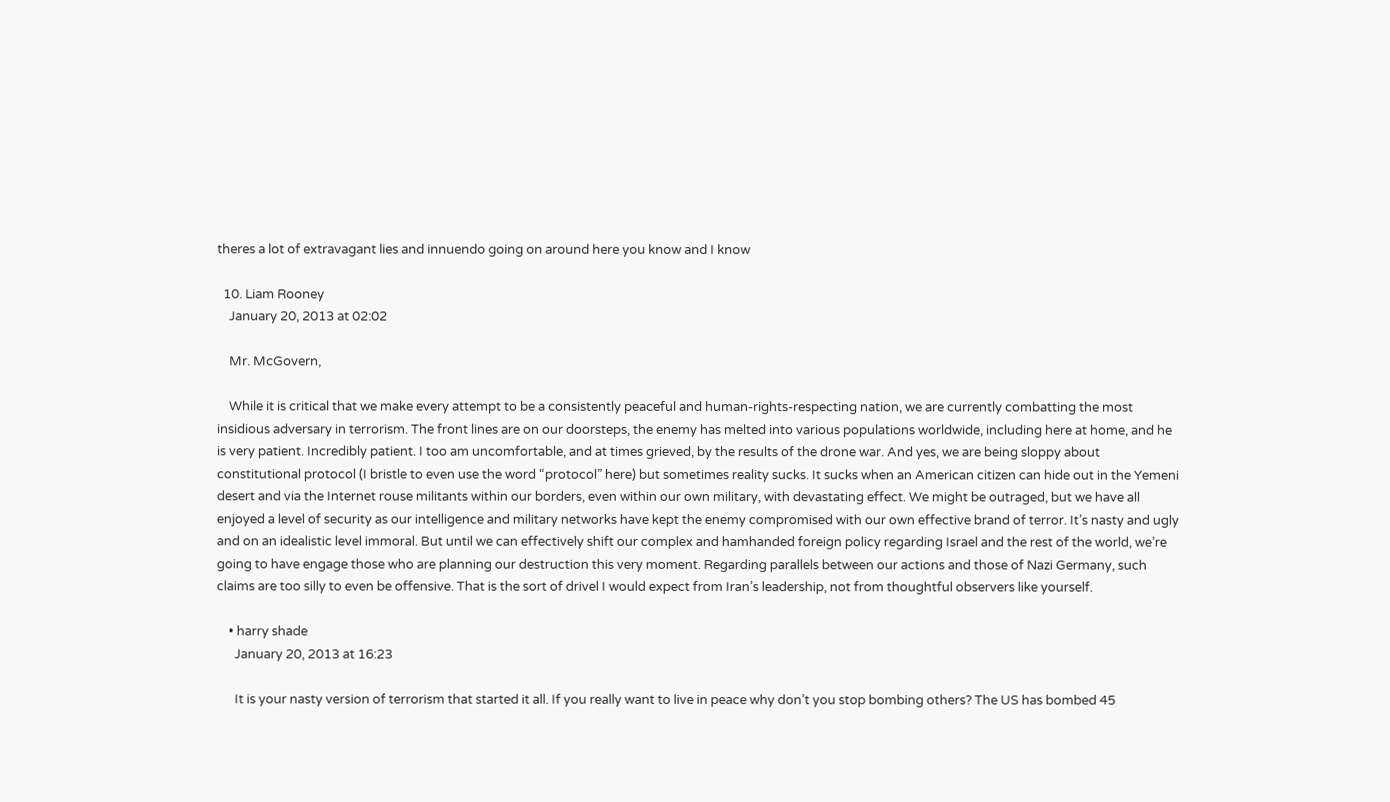theres a lot of extravagant lies and innuendo going on around here you know and I know

  10. Liam Rooney
    January 20, 2013 at 02:02

    Mr. McGovern,

    While it is critical that we make every attempt to be a consistently peaceful and human-rights-respecting nation, we are currently combatting the most insidious adversary in terrorism. The front lines are on our doorsteps, the enemy has melted into various populations worldwide, including here at home, and he is very patient. Incredibly patient. I too am uncomfortable, and at times grieved, by the results of the drone war. And yes, we are being sloppy about constitutional protocol (I bristle to even use the word “protocol” here) but sometimes reality sucks. It sucks when an American citizen can hide out in the Yemeni desert and via the Internet rouse militants within our borders, even within our own military, with devastating effect. We might be outraged, but we have all enjoyed a level of security as our intelligence and military networks have kept the enemy compromised with our own effective brand of terror. It’s nasty and ugly and on an idealistic level immoral. But until we can effectively shift our complex and hamhanded foreign policy regarding Israel and the rest of the world, we’re going to have engage those who are planning our destruction this very moment. Regarding parallels between our actions and those of Nazi Germany, such claims are too silly to even be offensive. That is the sort of drivel I would expect from Iran’s leadership, not from thoughtful observers like yourself.

    • harry shade
      January 20, 2013 at 16:23

      It is your nasty version of terrorism that started it all. If you really want to live in peace why don’t you stop bombing others? The US has bombed 45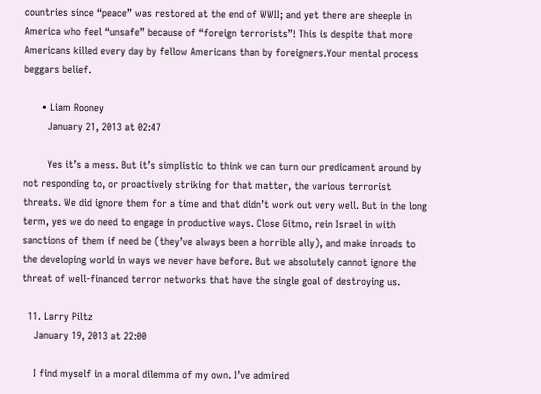countries since “peace” was restored at the end of WWII; and yet there are sheeple in America who feel “unsafe” because of “foreign terrorists”! This is despite that more Americans killed every day by fellow Americans than by foreigners.Your mental process beggars belief.

      • Liam Rooney
        January 21, 2013 at 02:47

        Yes it’s a mess. But it’s simplistic to think we can turn our predicament around by not responding to, or proactively striking for that matter, the various terrorist threats. We did ignore them for a time and that didn’t work out very well. But in the long term, yes we do need to engage in productive ways. Close Gitmo, rein Israel in with sanctions of them if need be (they’ve always been a horrible ally), and make inroads to the developing world in ways we never have before. But we absolutely cannot ignore the threat of well-financed terror networks that have the single goal of destroying us.

  11. Larry Piltz
    January 19, 2013 at 22:00

    I find myself in a moral dilemma of my own. I’ve admired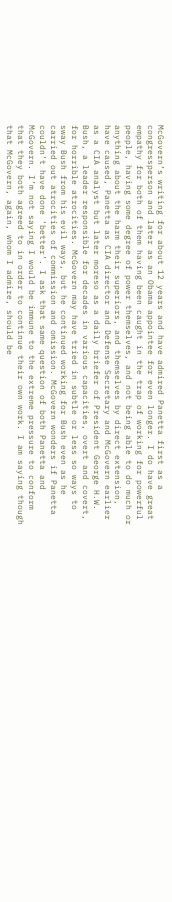McGovern’s writing for about 12 years and have admired Panetta first as a congressperson and later as an Obama appointee for even longer. I do have great empathy for both of them having been caught in the trap of working for powerful people, having some degree of power themselves, and not being able to do much or anything about the harm their superiors, and themselves by direct extension, have caused, Panetta as CIA director and Defense Secretary and McGovern earlier as a CIA analyst but later moreso as a daily briefer of President George H.W. Bush, a leader responsible for decades in various capacities, overt and covert, for horrible atrocities. McGovern may have tried in subtle or less so ways to sway Bush from his evil ways, but he continued working for Bush even as he carried out atrocities of commission and omission. McGovern wonders if Panetta couldn’t have done ‘better’. I ask that same question of both Panetta and McGovern. I’m not saying I would be immune to the extreme pressure to conform that they both agreed to in order to continue their own work. I am saying though that McGovern, again, whom I admire, should be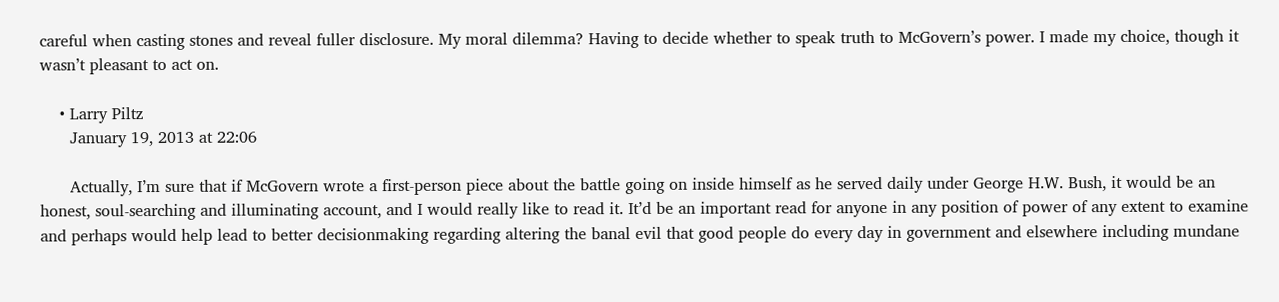careful when casting stones and reveal fuller disclosure. My moral dilemma? Having to decide whether to speak truth to McGovern’s power. I made my choice, though it wasn’t pleasant to act on.

    • Larry Piltz
      January 19, 2013 at 22:06

      Actually, I’m sure that if McGovern wrote a first-person piece about the battle going on inside himself as he served daily under George H.W. Bush, it would be an honest, soul-searching and illuminating account, and I would really like to read it. It’d be an important read for anyone in any position of power of any extent to examine and perhaps would help lead to better decisionmaking regarding altering the banal evil that good people do every day in government and elsewhere including mundane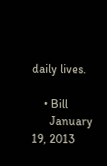daily lives.

    • Bill
      January 19, 2013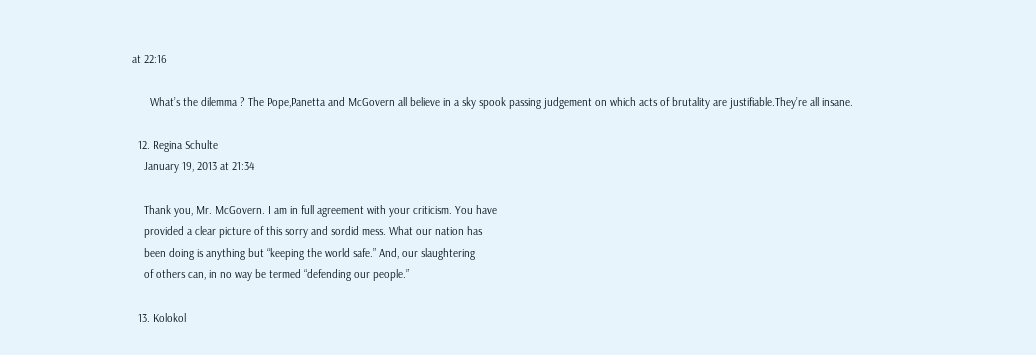at 22:16

      What’s the dilemma ? The Pope,Panetta and McGovern all believe in a sky spook passing judgement on which acts of brutality are justifiable.They’re all insane.

  12. Regina Schulte
    January 19, 2013 at 21:34

    Thank you, Mr. McGovern. I am in full agreement with your criticism. You have
    provided a clear picture of this sorry and sordid mess. What our nation has
    been doing is anything but “keeping the world safe.” And, our slaughtering
    of others can, in no way be termed “defending our people.”

  13. Kolokol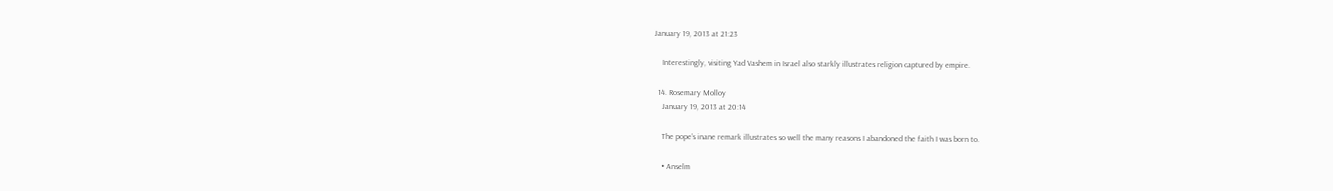January 19, 2013 at 21:23

    Interestingly, visiting Yad Vashem in Israel also starkly illustrates religion captured by empire.

  14. Rosemary Molloy
    January 19, 2013 at 20:14

    The pope’s inane remark illustrates so well the many reasons I abandoned the faith I was born to.

    • Anselm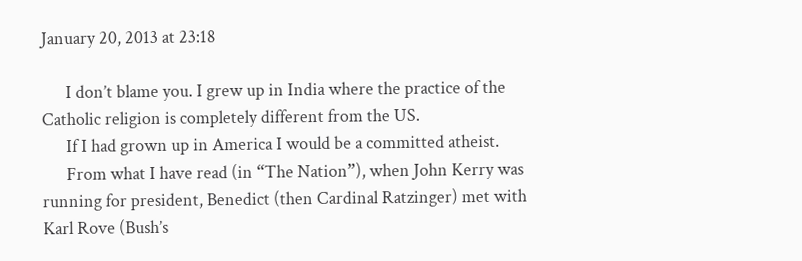January 20, 2013 at 23:18

      I don’t blame you. I grew up in India where the practice of the Catholic religion is completely different from the US.
      If I had grown up in America I would be a committed atheist.
      From what I have read (in “The Nation”), when John Kerry was running for president, Benedict (then Cardinal Ratzinger) met with Karl Rove (Bush’s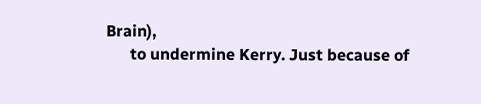Brain),
      to undermine Kerry. Just because of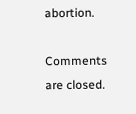abortion.

Comments are closed.